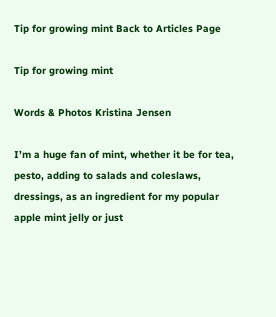Tip for growing mint Back to Articles Page

Tip for growing mint

Words & Photos Kristina Jensen

I’m a huge fan of mint, whether it be for tea, pesto, adding to salads and coleslaws, dressings, as an ingredient for my popular apple mint jelly or just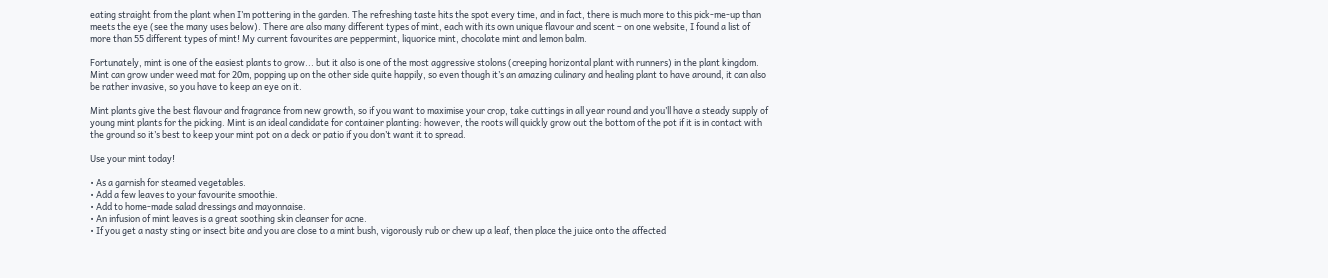eating straight from the plant when I’m pottering in the garden. The refreshing taste hits the spot every time, and in fact, there is much more to this pick-me-up than meets the eye (see the many uses below). There are also many different types of mint, each with its own unique flavour and scent – on one website, I found a list of more than 55 different types of mint! My current favourites are peppermint, liquorice mint, chocolate mint and lemon balm.

Fortunately, mint is one of the easiest plants to grow... but it also is one of the most aggressive stolons (creeping horizontal plant with runners) in the plant kingdom. Mint can grow under weed mat for 20m, popping up on the other side quite happily, so even though it’s an amazing culinary and healing plant to have around, it can also be rather invasive, so you have to keep an eye on it.

Mint plants give the best flavour and fragrance from new growth, so if you want to maximise your crop, take cuttings in all year round and you’ll have a steady supply of young mint plants for the picking. Mint is an ideal candidate for container planting: however, the roots will quickly grow out the bottom of the pot if it is in contact with the ground so it’s best to keep your mint pot on a deck or patio if you don’t want it to spread.

Use your mint today!

• As a garnish for steamed vegetables.
• Add a few leaves to your favourite smoothie.
• Add to home-made salad dressings and mayonnaise.
• An infusion of mint leaves is a great soothing skin cleanser for acne.
• If you get a nasty sting or insect bite and you are close to a mint bush, vigorously rub or chew up a leaf, then place the juice onto the affected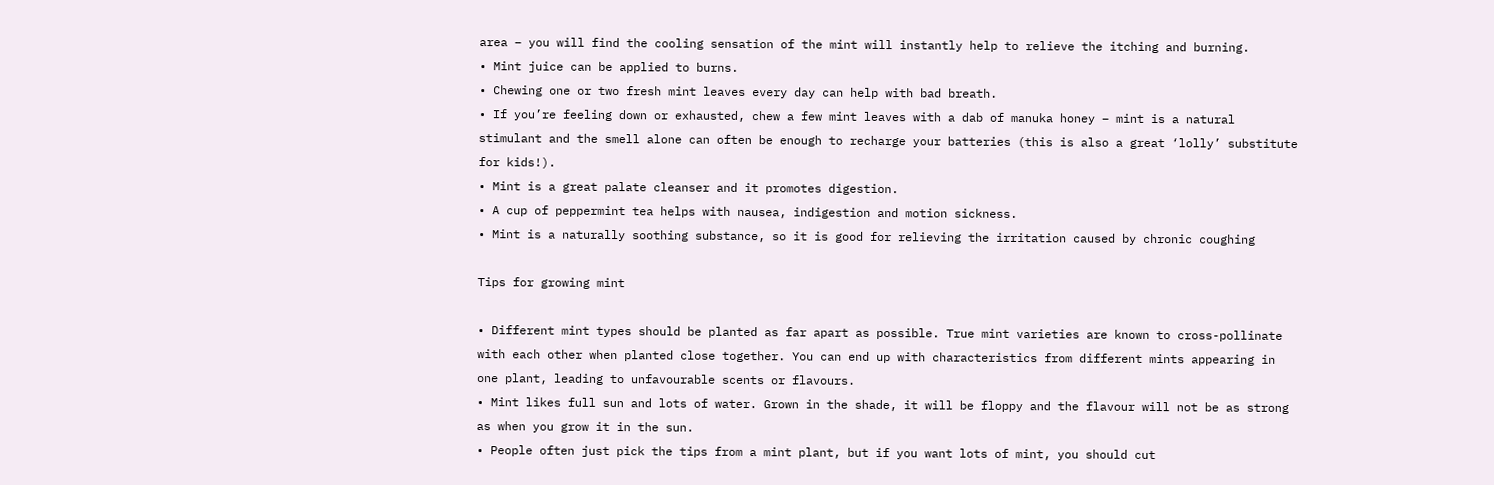area – you will find the cooling sensation of the mint will instantly help to relieve the itching and burning.
• Mint juice can be applied to burns.
• Chewing one or two fresh mint leaves every day can help with bad breath.
• If you’re feeling down or exhausted, chew a few mint leaves with a dab of manuka honey – mint is a natural stimulant and the smell alone can often be enough to recharge your batteries (this is also a great ‘lolly’ substitute for kids!).
• Mint is a great palate cleanser and it promotes digestion.
• A cup of peppermint tea helps with nausea, indigestion and motion sickness.
• Mint is a naturally soothing substance, so it is good for relieving the irritation caused by chronic coughing

Tips for growing mint

• Different mint types should be planted as far apart as possible. True mint varieties are known to cross-pollinate with each other when planted close together. You can end up with characteristics from different mints appearing in one plant, leading to unfavourable scents or flavours.
• Mint likes full sun and lots of water. Grown in the shade, it will be floppy and the flavour will not be as strong as when you grow it in the sun.
• People often just pick the tips from a mint plant, but if you want lots of mint, you should cut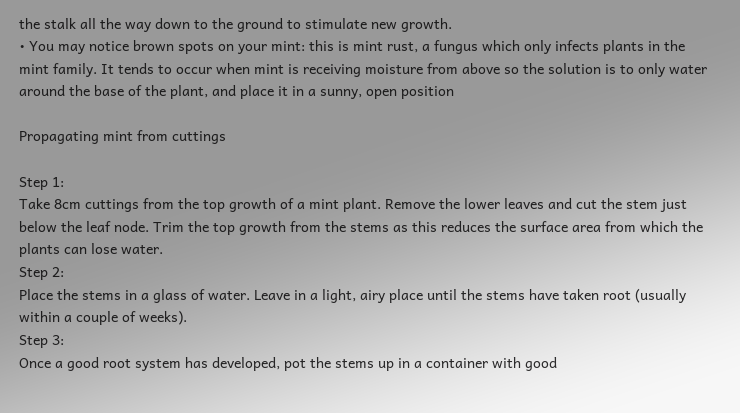the stalk all the way down to the ground to stimulate new growth.
• You may notice brown spots on your mint: this is mint rust, a fungus which only infects plants in the mint family. It tends to occur when mint is receiving moisture from above so the solution is to only water around the base of the plant, and place it in a sunny, open position

Propagating mint from cuttings

Step 1:
Take 8cm cuttings from the top growth of a mint plant. Remove the lower leaves and cut the stem just below the leaf node. Trim the top growth from the stems as this reduces the surface area from which the plants can lose water.
Step 2:
Place the stems in a glass of water. Leave in a light, airy place until the stems have taken root (usually within a couple of weeks).
Step 3:
Once a good root system has developed, pot the stems up in a container with good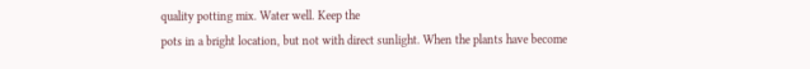quality potting mix. Water well. Keep the
pots in a bright location, but not with direct sunlight. When the plants have become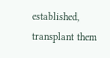established, transplant them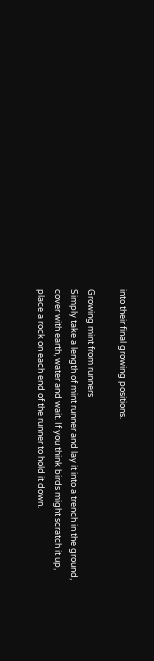into their final growing positions.

Growing mint from runners
Simply take a length of mint runner and lay it into a trench in the ground, cover with earth, water and wait. If you think birds might scratch it up, place a rock on each end of the runner to hold it down.